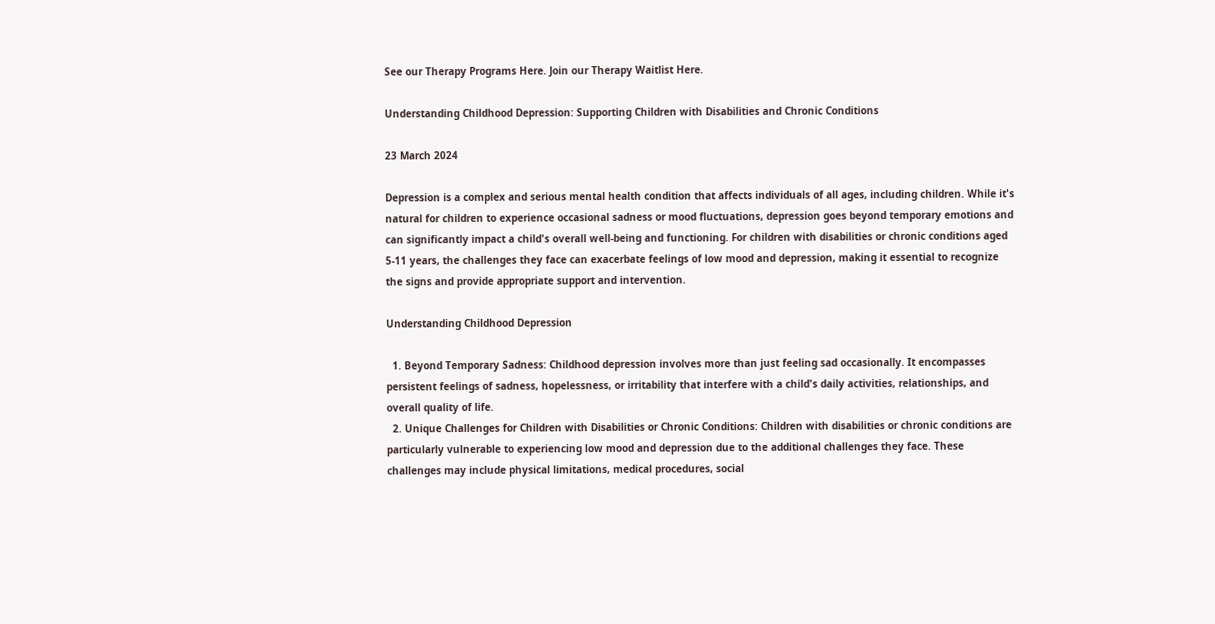See our Therapy Programs Here. Join our Therapy Waitlist Here.

Understanding Childhood Depression: Supporting Children with Disabilities and Chronic Conditions

23 March 2024

Depression is a complex and serious mental health condition that affects individuals of all ages, including children. While it's natural for children to experience occasional sadness or mood fluctuations, depression goes beyond temporary emotions and can significantly impact a child's overall well-being and functioning. For children with disabilities or chronic conditions aged 5-11 years, the challenges they face can exacerbate feelings of low mood and depression, making it essential to recognize the signs and provide appropriate support and intervention.

Understanding Childhood Depression

  1. Beyond Temporary Sadness: Childhood depression involves more than just feeling sad occasionally. It encompasses persistent feelings of sadness, hopelessness, or irritability that interfere with a child's daily activities, relationships, and overall quality of life.
  2. Unique Challenges for Children with Disabilities or Chronic Conditions: Children with disabilities or chronic conditions are particularly vulnerable to experiencing low mood and depression due to the additional challenges they face. These challenges may include physical limitations, medical procedures, social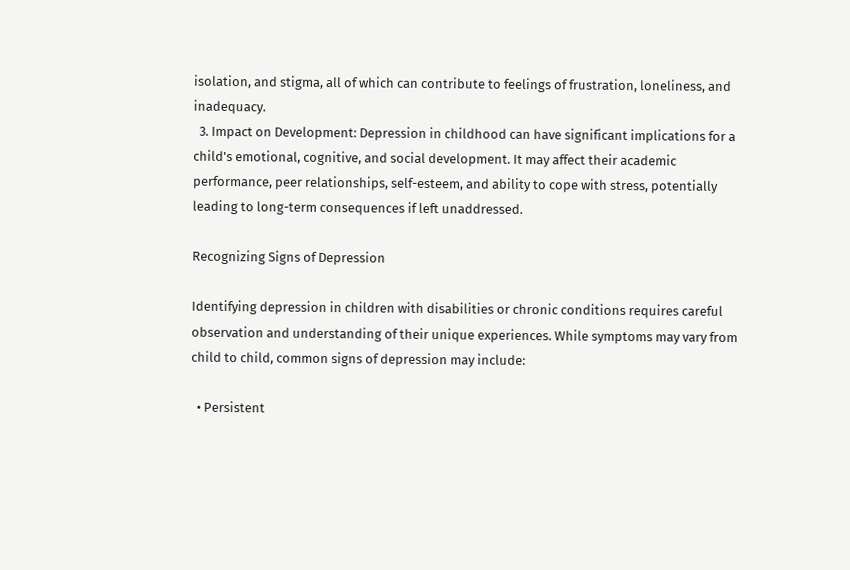isolation, and stigma, all of which can contribute to feelings of frustration, loneliness, and inadequacy.
  3. Impact on Development: Depression in childhood can have significant implications for a child's emotional, cognitive, and social development. It may affect their academic performance, peer relationships, self-esteem, and ability to cope with stress, potentially leading to long-term consequences if left unaddressed.

Recognizing Signs of Depression

Identifying depression in children with disabilities or chronic conditions requires careful observation and understanding of their unique experiences. While symptoms may vary from child to child, common signs of depression may include:

  • Persistent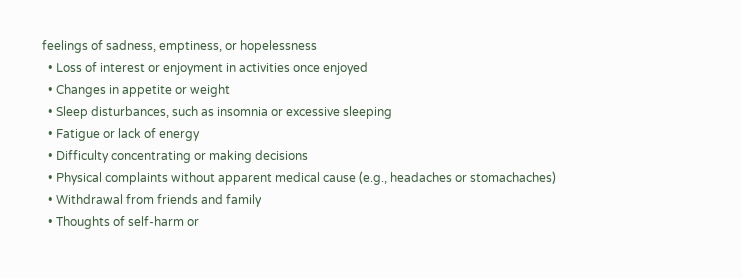feelings of sadness, emptiness, or hopelessness
  • Loss of interest or enjoyment in activities once enjoyed
  • Changes in appetite or weight
  • Sleep disturbances, such as insomnia or excessive sleeping
  • Fatigue or lack of energy
  • Difficulty concentrating or making decisions
  • Physical complaints without apparent medical cause (e.g., headaches or stomachaches)
  • Withdrawal from friends and family
  • Thoughts of self-harm or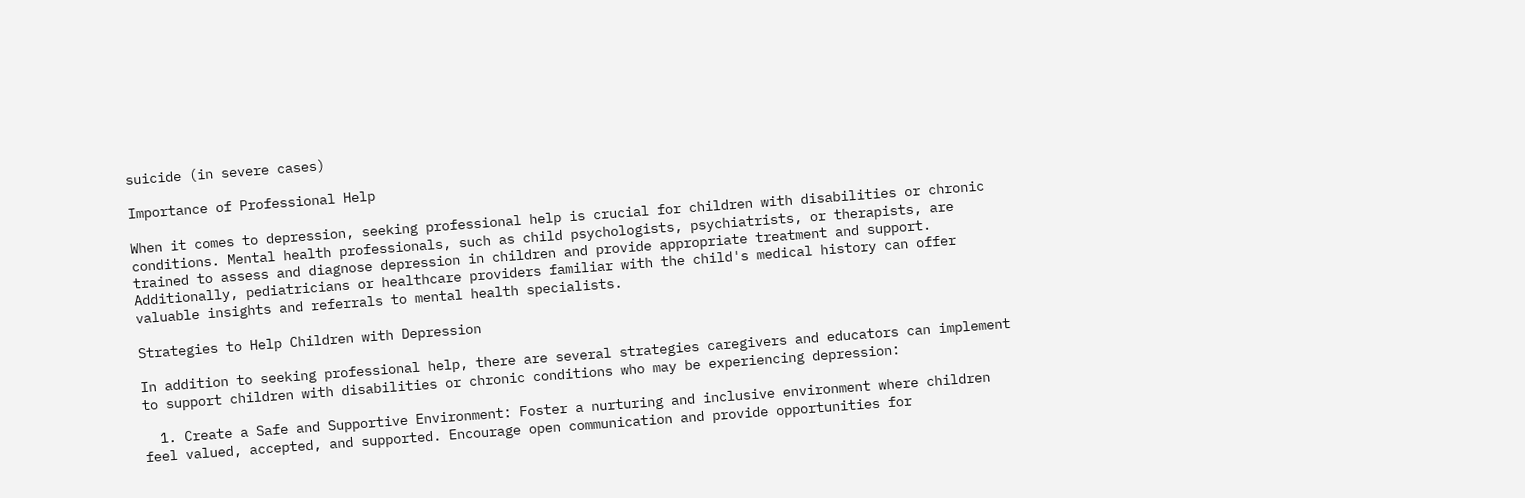suicide (in severe cases)

Importance of Professional Help

When it comes to depression, seeking professional help is crucial for children with disabilities or chronic conditions. Mental health professionals, such as child psychologists, psychiatrists, or therapists, are trained to assess and diagnose depression in children and provide appropriate treatment and support. Additionally, pediatricians or healthcare providers familiar with the child's medical history can offer valuable insights and referrals to mental health specialists.

Strategies to Help Children with Depression

In addition to seeking professional help, there are several strategies caregivers and educators can implement to support children with disabilities or chronic conditions who may be experiencing depression:

  1. Create a Safe and Supportive Environment: Foster a nurturing and inclusive environment where children feel valued, accepted, and supported. Encourage open communication and provide opportunities for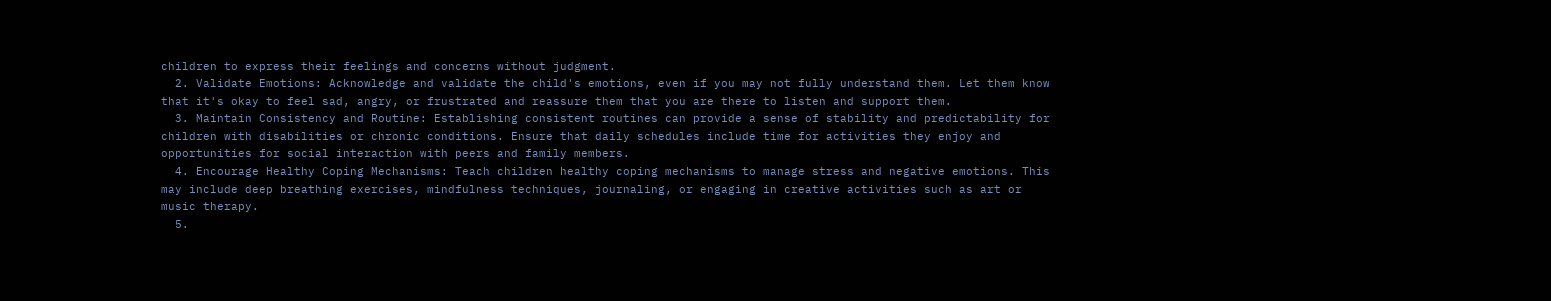children to express their feelings and concerns without judgment.
  2. Validate Emotions: Acknowledge and validate the child's emotions, even if you may not fully understand them. Let them know that it's okay to feel sad, angry, or frustrated and reassure them that you are there to listen and support them.
  3. Maintain Consistency and Routine: Establishing consistent routines can provide a sense of stability and predictability for children with disabilities or chronic conditions. Ensure that daily schedules include time for activities they enjoy and opportunities for social interaction with peers and family members.
  4. Encourage Healthy Coping Mechanisms: Teach children healthy coping mechanisms to manage stress and negative emotions. This may include deep breathing exercises, mindfulness techniques, journaling, or engaging in creative activities such as art or music therapy.
  5.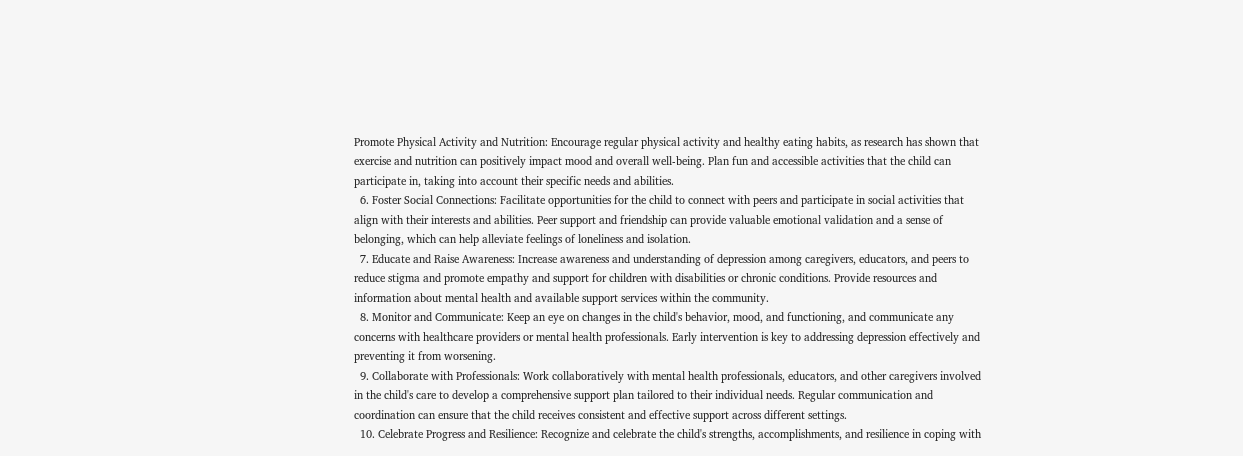Promote Physical Activity and Nutrition: Encourage regular physical activity and healthy eating habits, as research has shown that exercise and nutrition can positively impact mood and overall well-being. Plan fun and accessible activities that the child can participate in, taking into account their specific needs and abilities.
  6. Foster Social Connections: Facilitate opportunities for the child to connect with peers and participate in social activities that align with their interests and abilities. Peer support and friendship can provide valuable emotional validation and a sense of belonging, which can help alleviate feelings of loneliness and isolation.
  7. Educate and Raise Awareness: Increase awareness and understanding of depression among caregivers, educators, and peers to reduce stigma and promote empathy and support for children with disabilities or chronic conditions. Provide resources and information about mental health and available support services within the community.
  8. Monitor and Communicate: Keep an eye on changes in the child's behavior, mood, and functioning, and communicate any concerns with healthcare providers or mental health professionals. Early intervention is key to addressing depression effectively and preventing it from worsening.
  9. Collaborate with Professionals: Work collaboratively with mental health professionals, educators, and other caregivers involved in the child's care to develop a comprehensive support plan tailored to their individual needs. Regular communication and coordination can ensure that the child receives consistent and effective support across different settings.
  10. Celebrate Progress and Resilience: Recognize and celebrate the child's strengths, accomplishments, and resilience in coping with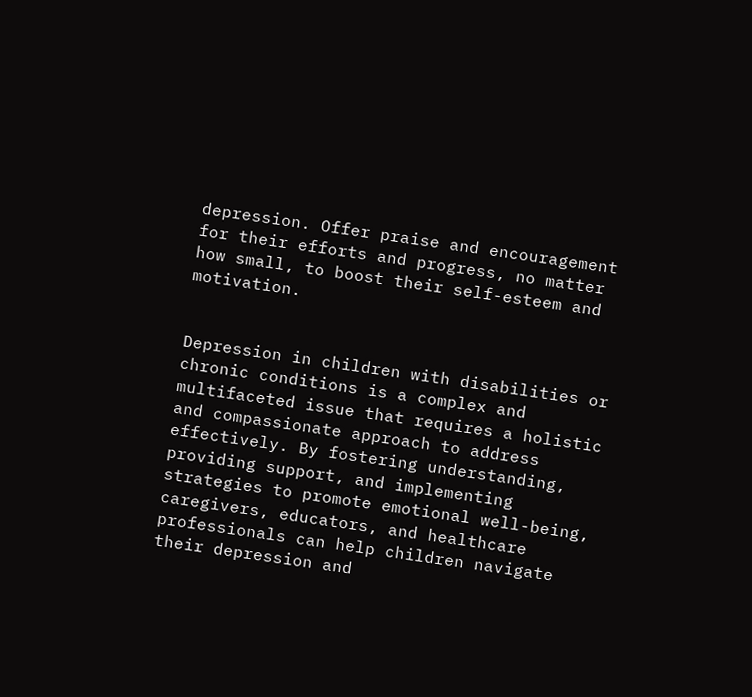depression. Offer praise and encouragement for their efforts and progress, no matter how small, to boost their self-esteem and motivation.


Depression in children with disabilities or chronic conditions is a complex and multifaceted issue that requires a holistic and compassionate approach to address effectively. By fostering understanding, providing support, and implementing strategies to promote emotional well-being, caregivers, educators, and healthcare professionals can help children navigate their depression and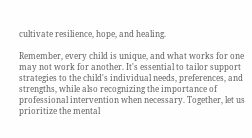cultivate resilience, hope, and healing.

Remember, every child is unique, and what works for one may not work for another. It's essential to tailor support strategies to the child's individual needs, preferences, and strengths, while also recognizing the importance of professional intervention when necessary. Together, let us prioritize the mental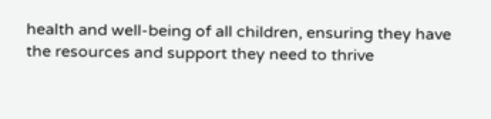health and well-being of all children, ensuring they have the resources and support they need to thrive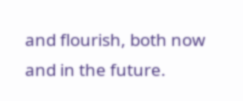and flourish, both now and in the future.